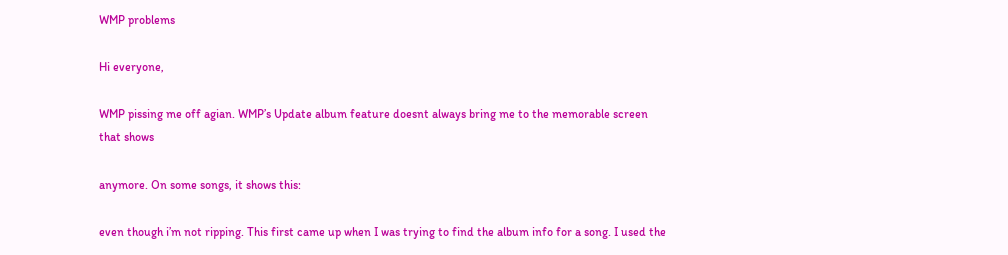WMP problems

Hi everyone,

WMP pissing me off agian. WMP’s Update album feature doesnt always bring me to the memorable screen that shows

anymore. On some songs, it shows this:

even though i’m not ripping. This first came up when I was trying to find the album info for a song. I used the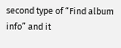second type of “Find album info” and it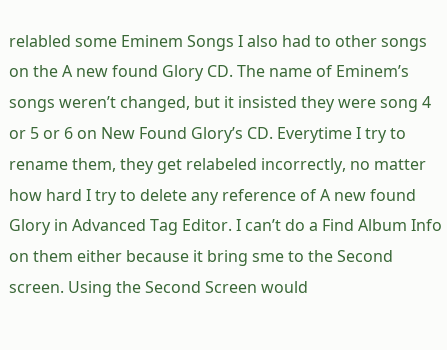relabled some Eminem Songs I also had to other songs on the A new found Glory CD. The name of Eminem’s songs weren’t changed, but it insisted they were song 4 or 5 or 6 on New Found Glory’s CD. Everytime I try to rename them, they get relabeled incorrectly, no matter how hard I try to delete any reference of A new found Glory in Advanced Tag Editor. I can’t do a Find Album Info on them either because it bring sme to the Second screen. Using the Second Screen would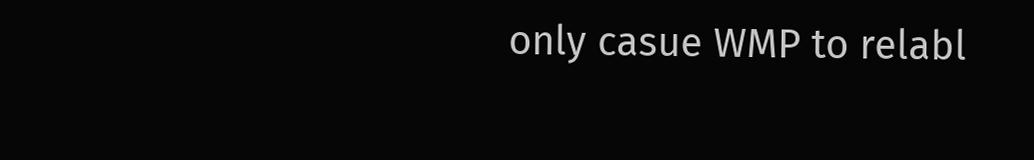only casue WMP to relabl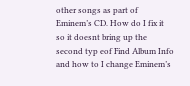other songs as part of Eminem’s CD. How do I fix it so it doesnt bring up the second typ eof Find Album Info and how to I change Eminem’s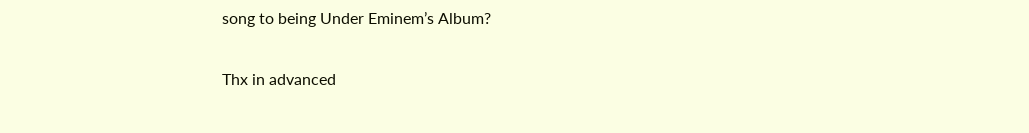song to being Under Eminem’s Album?

Thx in advanced